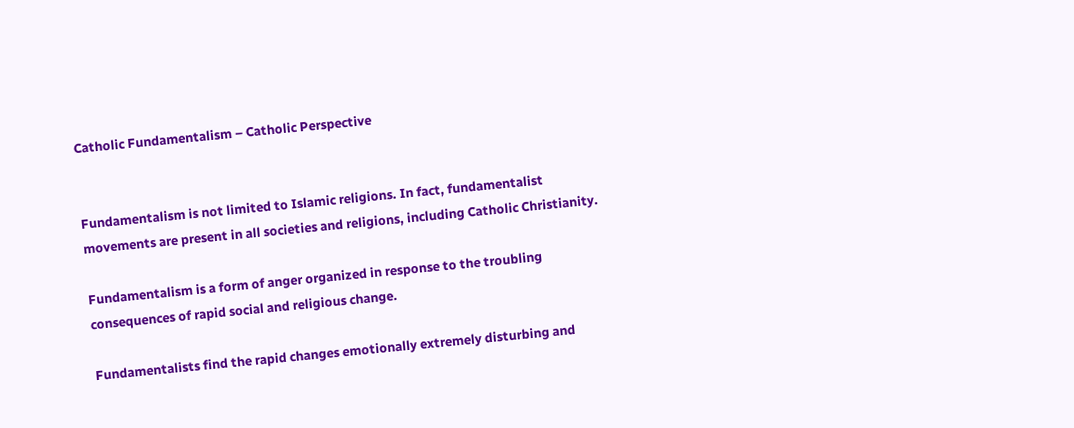Catholic Fundamentalism – Catholic Perspective


Fundamentalism is not limited to Islamic religions. In fact, fundamentalist movements are present in all societies and religions, including Catholic Christianity.

Fundamentalism is a form of anger organized in response to the troubling consequences of rapid social and religious change.

Fundamentalists find the rapid changes emotionally extremely disturbing and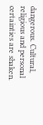dangerous. Cultural, religious and personal certainties are shaken.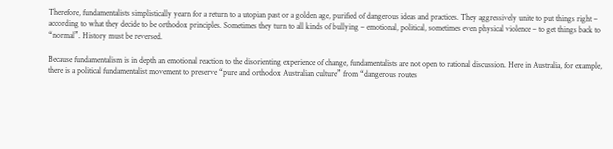Therefore, fundamentalists simplistically yearn for a return to a utopian past or a golden age, purified of dangerous ideas and practices. They aggressively unite to put things right – according to what they decide to be orthodox principles. Sometimes they turn to all kinds of bullying – emotional, political, sometimes even physical violence – to get things back to “normal”. History must be reversed.

Because fundamentalism is in depth an emotional reaction to the disorienting experience of change, fundamentalists are not open to rational discussion. Here in Australia, for example, there is a political fundamentalist movement to preserve “pure and orthodox Australian culture” from “dangerous routes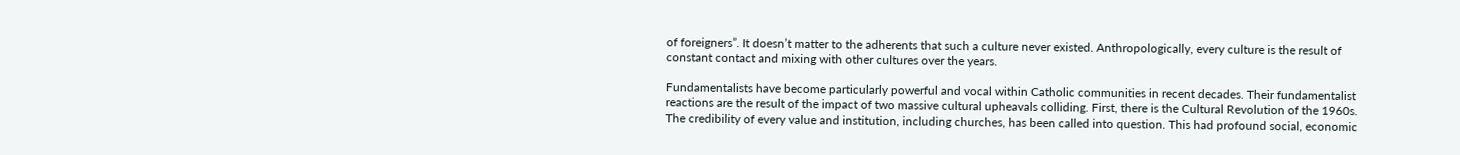of foreigners”. It doesn’t matter to the adherents that such a culture never existed. Anthropologically, every culture is the result of constant contact and mixing with other cultures over the years.

Fundamentalists have become particularly powerful and vocal within Catholic communities in recent decades. Their fundamentalist reactions are the result of the impact of two massive cultural upheavals colliding. First, there is the Cultural Revolution of the 1960s. The credibility of every value and institution, including churches, has been called into question. This had profound social, economic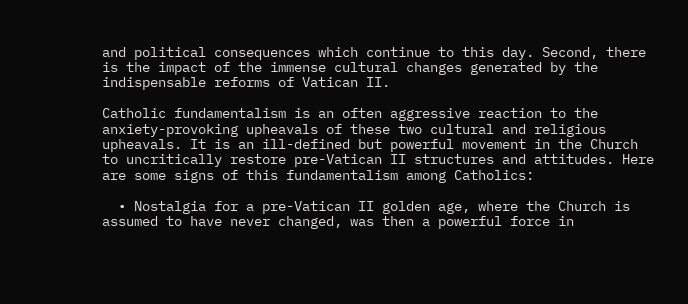and political consequences which continue to this day. Second, there is the impact of the immense cultural changes generated by the indispensable reforms of Vatican II.

Catholic fundamentalism is an often aggressive reaction to the anxiety-provoking upheavals of these two cultural and religious upheavals. It is an ill-defined but powerful movement in the Church to uncritically restore pre-Vatican II structures and attitudes. Here are some signs of this fundamentalism among Catholics:

  • Nostalgia for a pre-Vatican II golden age, where the Church is assumed to have never changed, was then a powerful force in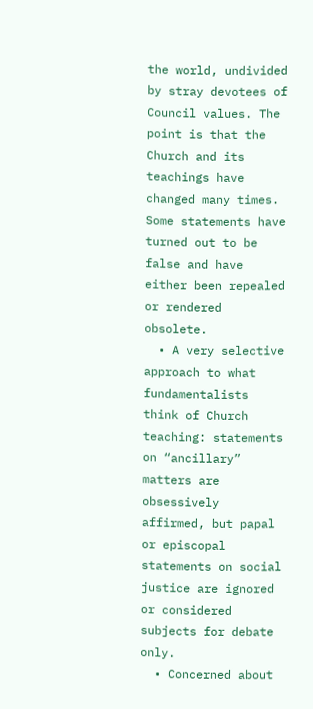the world, undivided by stray devotees of Council values. The point is that the Church and its teachings have changed many times. Some statements have turned out to be false and have either been repealed or rendered obsolete.
  • A very selective approach to what fundamentalists think of Church teaching: statements on “ancillary” matters are obsessively affirmed, but papal or episcopal statements on social justice are ignored or considered subjects for debate only.
  • Concerned about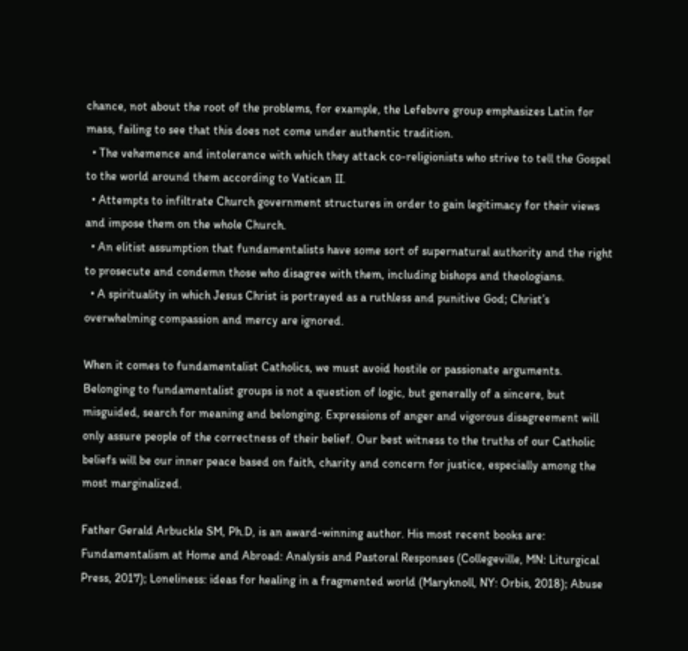chance, not about the root of the problems, for example, the Lefebvre group emphasizes Latin for mass, failing to see that this does not come under authentic tradition.
  • The vehemence and intolerance with which they attack co-religionists who strive to tell the Gospel to the world around them according to Vatican II.
  • Attempts to infiltrate Church government structures in order to gain legitimacy for their views and impose them on the whole Church.
  • An elitist assumption that fundamentalists have some sort of supernatural authority and the right to prosecute and condemn those who disagree with them, including bishops and theologians.
  • A spirituality in which Jesus Christ is portrayed as a ruthless and punitive God; Christ’s overwhelming compassion and mercy are ignored.

When it comes to fundamentalist Catholics, we must avoid hostile or passionate arguments. Belonging to fundamentalist groups is not a question of logic, but generally of a sincere, but misguided, search for meaning and belonging. Expressions of anger and vigorous disagreement will only assure people of the correctness of their belief. Our best witness to the truths of our Catholic beliefs will be our inner peace based on faith, charity and concern for justice, especially among the most marginalized.

Father Gerald Arbuckle SM, Ph.D, is an award-winning author. His most recent books are: Fundamentalism at Home and Abroad: Analysis and Pastoral Responses (Collegeville, MN: Liturgical Press, 2017); Loneliness: ideas for healing in a fragmented world (Maryknoll, NY: Orbis, 2018); Abuse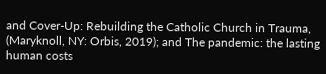and Cover-Up: Rebuilding the Catholic Church in Trauma, (Maryknoll, NY: Orbis, 2019); and The pandemic: the lasting human costs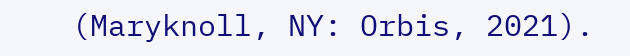(Maryknoll, NY: Orbis, 2021).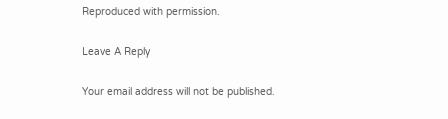Reproduced with permission.

Leave A Reply

Your email address will not be published.